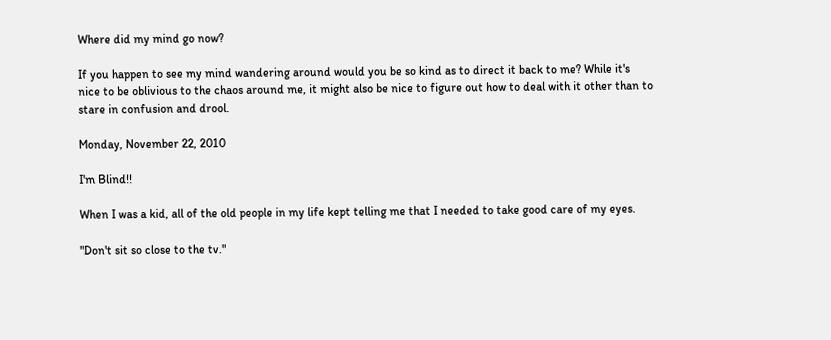Where did my mind go now?

If you happen to see my mind wandering around would you be so kind as to direct it back to me? While it's nice to be oblivious to the chaos around me, it might also be nice to figure out how to deal with it other than to stare in confusion and drool.

Monday, November 22, 2010

I'm Blind!!

When I was a kid, all of the old people in my life kept telling me that I needed to take good care of my eyes.

"Don't sit so close to the tv."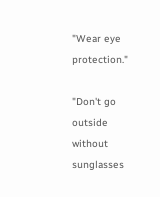"Wear eye protection."

"Don't go outside without sunglasses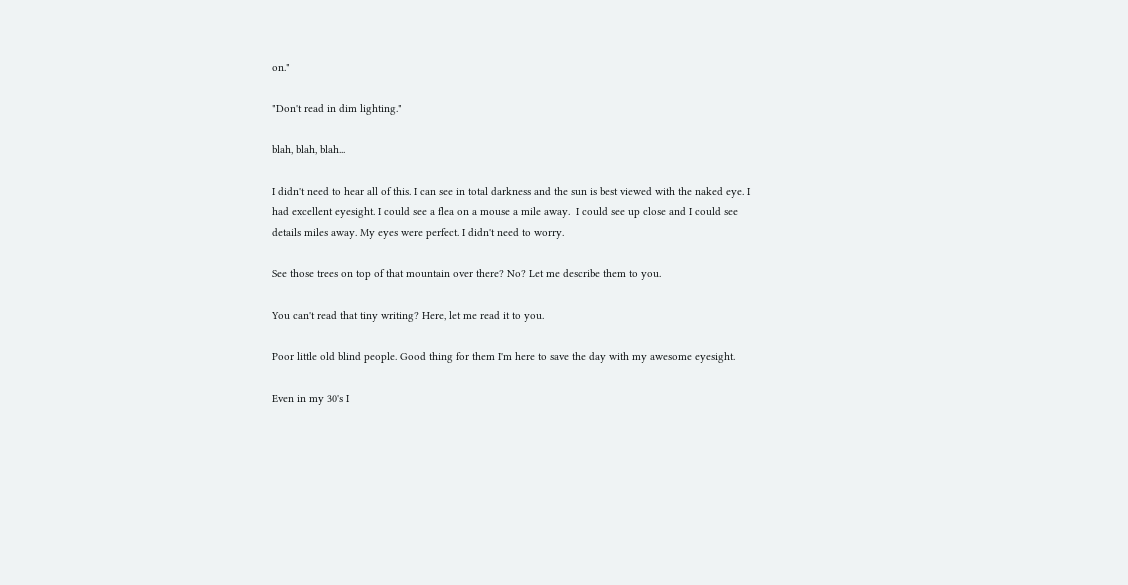on."

"Don't read in dim lighting."

blah, blah, blah...

I didn't need to hear all of this. I can see in total darkness and the sun is best viewed with the naked eye. I had excellent eyesight. I could see a flea on a mouse a mile away.  I could see up close and I could see details miles away. My eyes were perfect. I didn't need to worry.

See those trees on top of that mountain over there? No? Let me describe them to you.

You can't read that tiny writing? Here, let me read it to you.

Poor little old blind people. Good thing for them I'm here to save the day with my awesome eyesight.

Even in my 30's I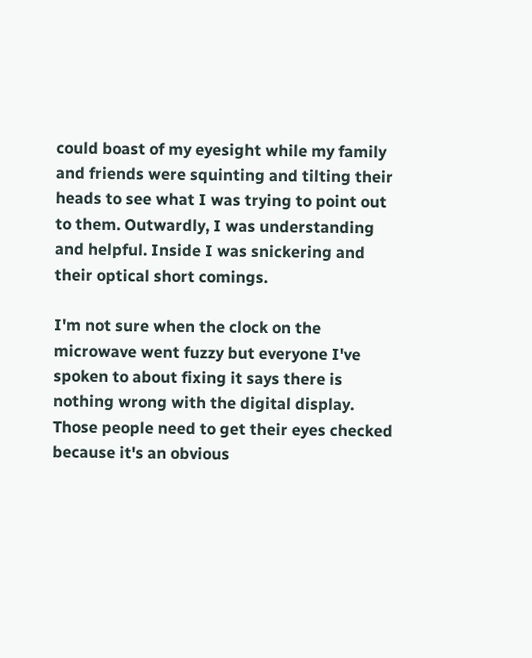could boast of my eyesight while my family and friends were squinting and tilting their heads to see what I was trying to point out to them. Outwardly, I was understanding and helpful. Inside I was snickering and their optical short comings.

I'm not sure when the clock on the microwave went fuzzy but everyone I've spoken to about fixing it says there is nothing wrong with the digital display. Those people need to get their eyes checked because it's an obvious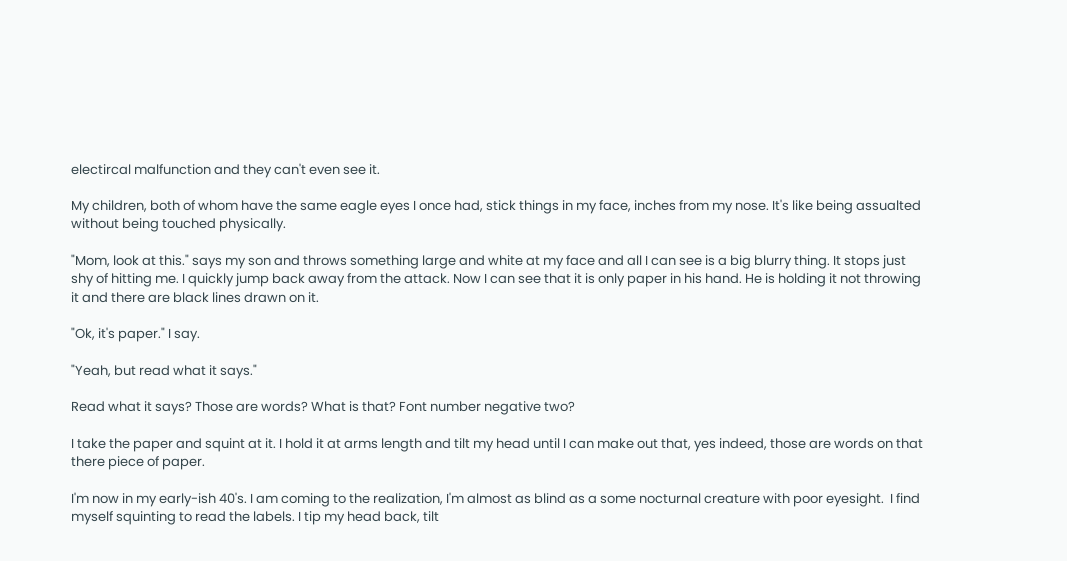electircal malfunction and they can't even see it.

My children, both of whom have the same eagle eyes I once had, stick things in my face, inches from my nose. It's like being assualted without being touched physically.

"Mom, look at this." says my son and throws something large and white at my face and all I can see is a big blurry thing. It stops just shy of hitting me. I quickly jump back away from the attack. Now I can see that it is only paper in his hand. He is holding it not throwing it and there are black lines drawn on it.

"Ok, it's paper." I say.

"Yeah, but read what it says."

Read what it says? Those are words? What is that? Font number negative two?

I take the paper and squint at it. I hold it at arms length and tilt my head until I can make out that, yes indeed, those are words on that there piece of paper.

I'm now in my early-ish 40's. I am coming to the realization, I'm almost as blind as a some nocturnal creature with poor eyesight.  I find myself squinting to read the labels. I tip my head back, tilt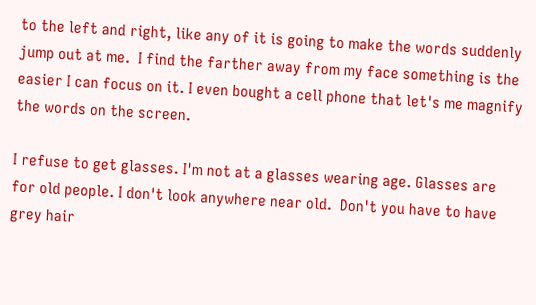to the left and right, like any of it is going to make the words suddenly jump out at me.  I find the farther away from my face something is the easier I can focus on it. I even bought a cell phone that let's me magnify the words on the screen.

I refuse to get glasses. I'm not at a glasses wearing age. Glasses are for old people. I don't look anywhere near old.  Don't you have to have grey hair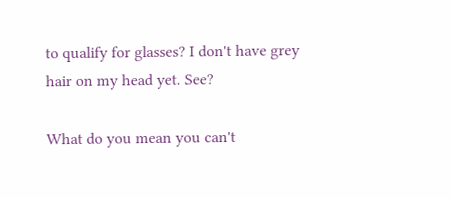to qualify for glasses? I don't have grey hair on my head yet. See?

What do you mean you can't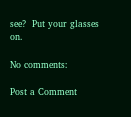see?  Put your glasses on.

No comments:

Post a Comment